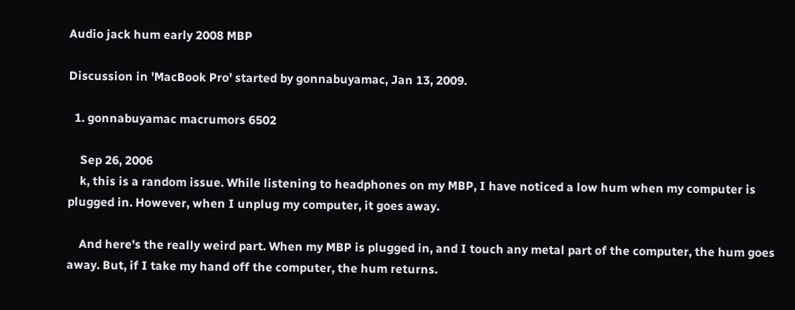Audio jack hum early 2008 MBP

Discussion in 'MacBook Pro' started by gonnabuyamac, Jan 13, 2009.

  1. gonnabuyamac macrumors 6502

    Sep 26, 2006
    k, this is a random issue. While listening to headphones on my MBP, I have noticed a low hum when my computer is plugged in. However, when I unplug my computer, it goes away.

    And here's the really weird part. When my MBP is plugged in, and I touch any metal part of the computer, the hum goes away. But, if I take my hand off the computer, the hum returns.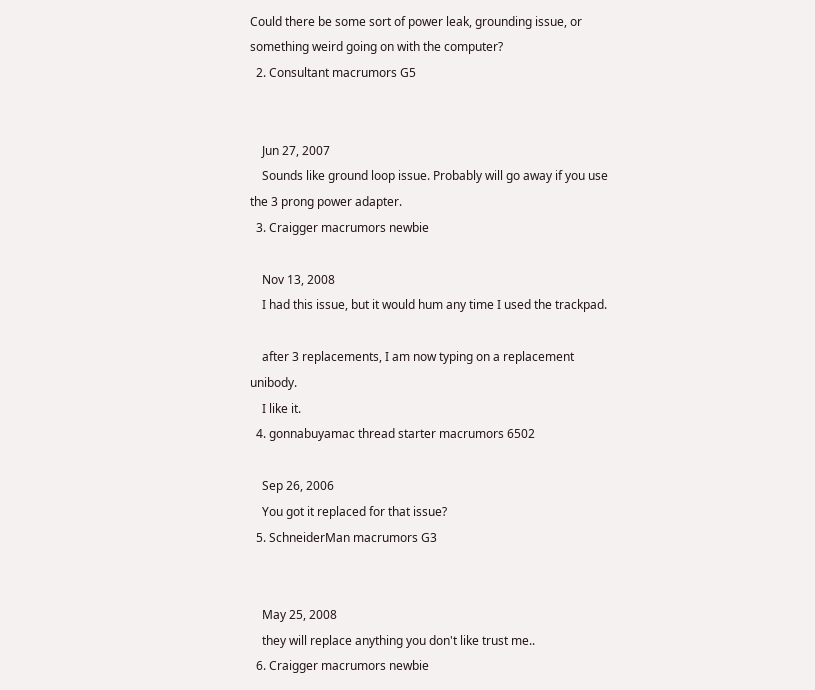Could there be some sort of power leak, grounding issue, or something weird going on with the computer?
  2. Consultant macrumors G5


    Jun 27, 2007
    Sounds like ground loop issue. Probably will go away if you use the 3 prong power adapter.
  3. Craigger macrumors newbie

    Nov 13, 2008
    I had this issue, but it would hum any time I used the trackpad.

    after 3 replacements, I am now typing on a replacement unibody.
    I like it.
  4. gonnabuyamac thread starter macrumors 6502

    Sep 26, 2006
    You got it replaced for that issue?
  5. SchneiderMan macrumors G3


    May 25, 2008
    they will replace anything you don't like trust me..
  6. Craigger macrumors newbie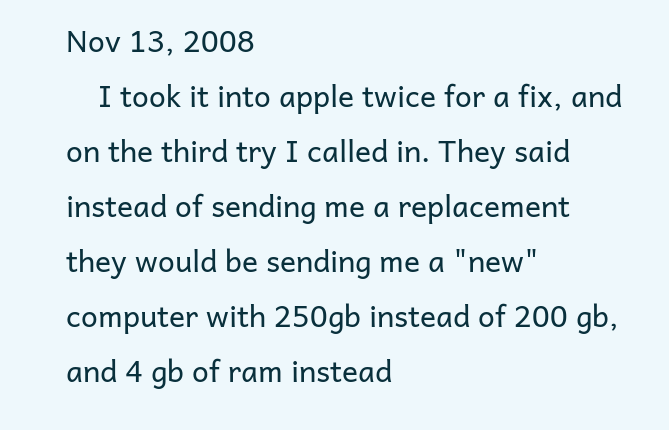Nov 13, 2008
    I took it into apple twice for a fix, and on the third try I called in. They said instead of sending me a replacement they would be sending me a "new" computer with 250gb instead of 200 gb, and 4 gb of ram instead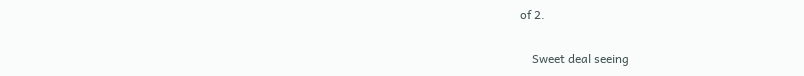of 2.

    Sweet deal seeing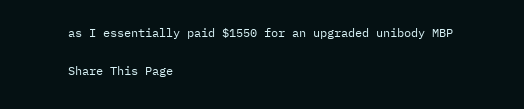as I essentially paid $1550 for an upgraded unibody MBP

Share This Page